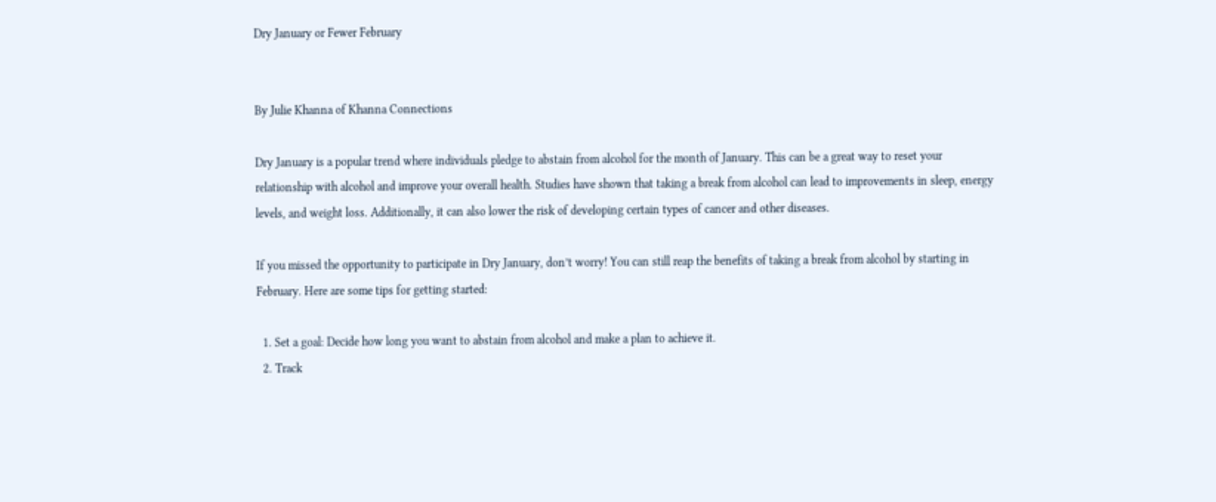Dry January or Fewer February


By Julie Khanna of Khanna Connections

Dry January is a popular trend where individuals pledge to abstain from alcohol for the month of January. This can be a great way to reset your relationship with alcohol and improve your overall health. Studies have shown that taking a break from alcohol can lead to improvements in sleep, energy levels, and weight loss. Additionally, it can also lower the risk of developing certain types of cancer and other diseases.

If you missed the opportunity to participate in Dry January, don’t worry! You can still reap the benefits of taking a break from alcohol by starting in February. Here are some tips for getting started:

  1. Set a goal: Decide how long you want to abstain from alcohol and make a plan to achieve it.
  2. Track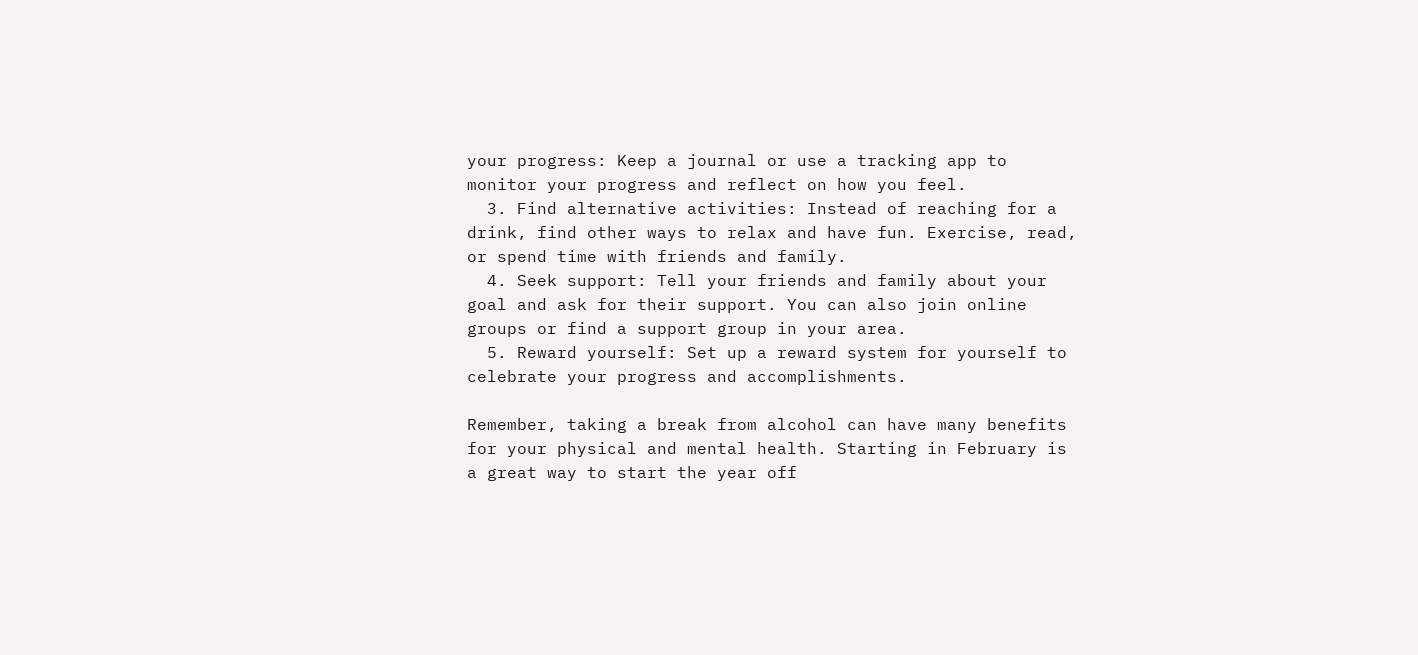your progress: Keep a journal or use a tracking app to monitor your progress and reflect on how you feel.
  3. Find alternative activities: Instead of reaching for a drink, find other ways to relax and have fun. Exercise, read, or spend time with friends and family.
  4. Seek support: Tell your friends and family about your goal and ask for their support. You can also join online groups or find a support group in your area.
  5. Reward yourself: Set up a reward system for yourself to celebrate your progress and accomplishments.

Remember, taking a break from alcohol can have many benefits for your physical and mental health. Starting in February is a great way to start the year off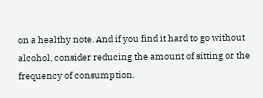on a healthy note. And if you find it hard to go without alcohol, consider reducing the amount of sitting or the frequency of consumption.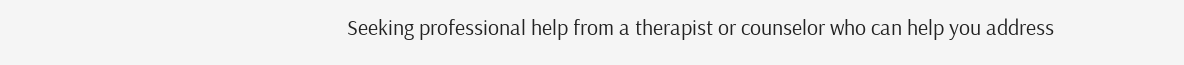Seeking professional help from a therapist or counselor who can help you address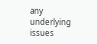any underlying issues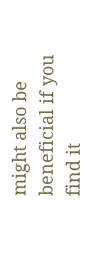might also be beneficial if you find it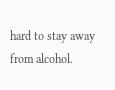hard to stay away from alcohol.